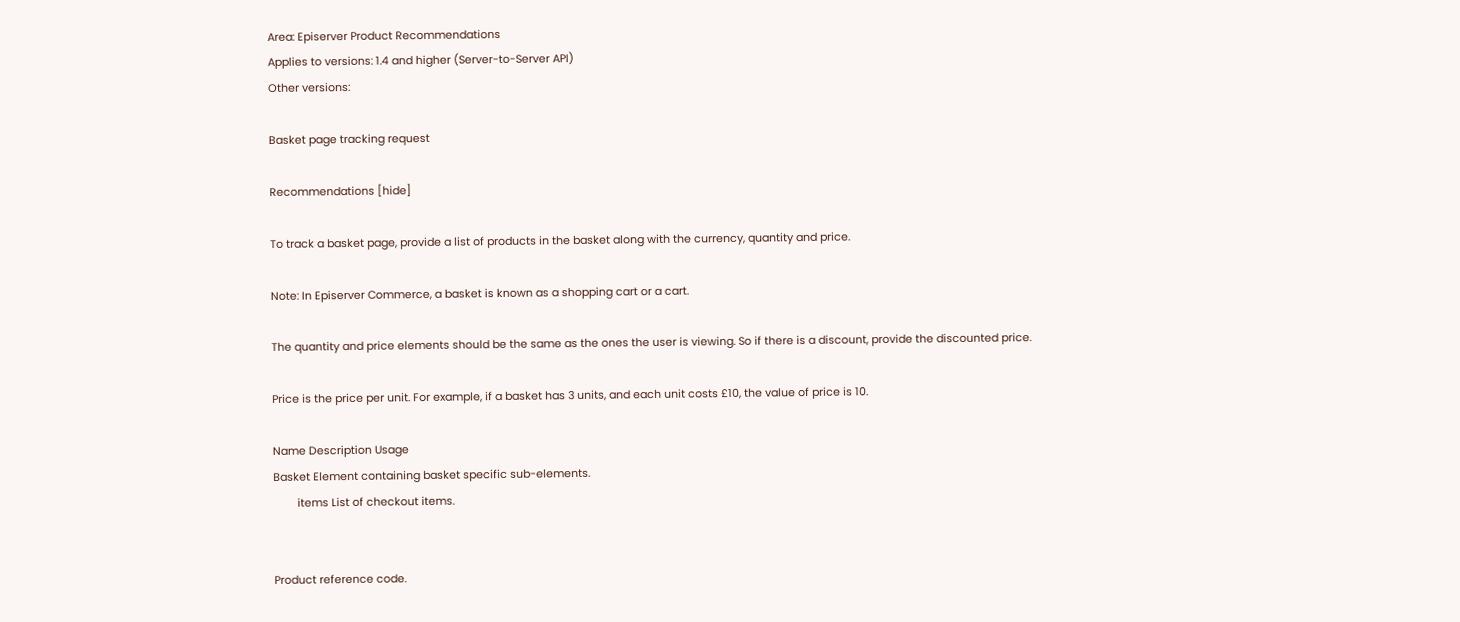Area: Episerver Product Recommendations
Applies to versions: 1.4 and higher (Server-to-Server API)
Other versions:

Basket page tracking request

Recommendations [hide]

To track a basket page, provide a list of products in the basket along with the currency, quantity and price.

Note: In Episerver Commerce, a basket is known as a shopping cart or a cart.

The quantity and price elements should be the same as the ones the user is viewing. So if there is a discount, provide the discounted price.

Price is the price per unit. For example, if a basket has 3 units, and each unit costs £10, the value of price is 10.

Name Description Usage
Basket Element containing basket specific sub-elements.
        items List of checkout items.


Product reference code.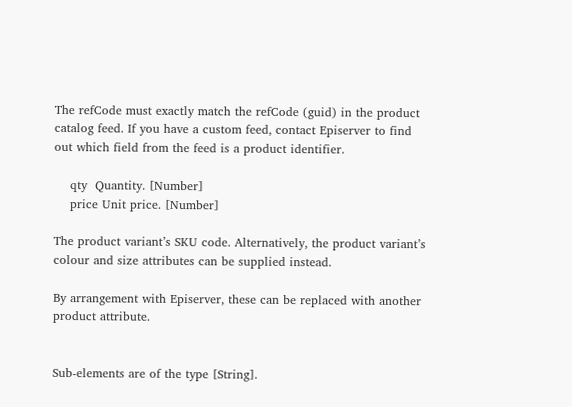The refCode must exactly match the refCode (guid) in the product catalog feed. If you have a custom feed, contact Episerver to find out which field from the feed is a product identifier.

    qty  Quantity. [Number]
    price Unit price. [Number]

The product variant’s SKU code. Alternatively, the product variant’s colour and size attributes can be supplied instead.

By arrangement with Episerver, these can be replaced with another product attribute.


Sub-elements are of the type [String].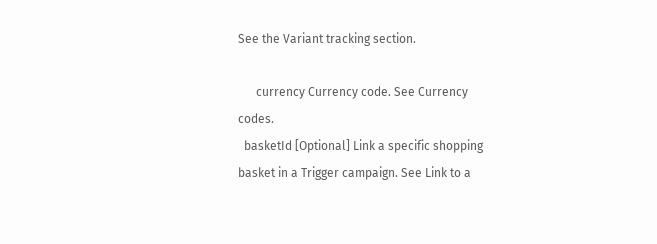See the Variant tracking section.

      currency Currency code. See Currency codes.
  basketId [Optional] Link a specific shopping basket in a Trigger campaign. See Link to a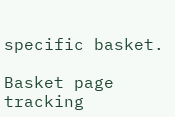specific basket.

Basket page tracking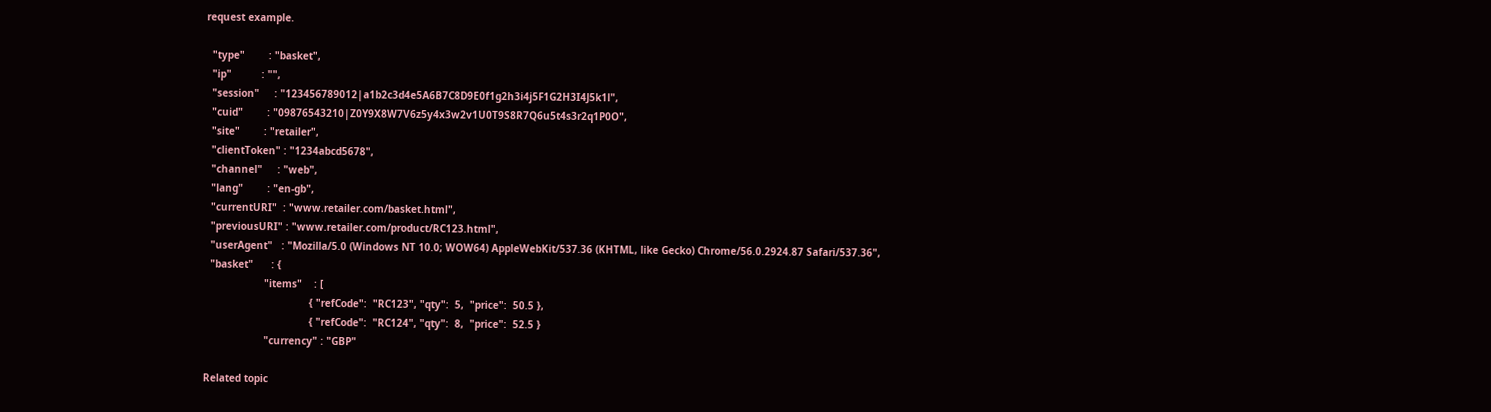request example.

  "type"        : "basket",
  "ip"          : "",
  "session"     : "123456789012|a1b2c3d4e5A6B7C8D9E0f1g2h3i4j5F1G2H3I4J5k1l",
  "cuid"        : "09876543210|Z0Y9X8W7V6z5y4x3w2v1U0T9S8R7Q6u5t4s3r2q1P0O",
  "site"        : "retailer",
  "clientToken" : "1234abcd5678",
  "channel"     : "web",
  "lang"        : "en-gb",
  "currentURI"  : "www.retailer.com/basket.html",
  "previousURI" : "www.retailer.com/product/RC123.html",
  "userAgent"   : "Mozilla/5.0 (Windows NT 10.0; WOW64) AppleWebKit/537.36 (KHTML, like Gecko) Chrome/56.0.2924.87 Safari/537.36",
  "basket"      : {
                    "items"    : [
                                   { "refCode":  "RC123", "qty":  5,  "price":  50.5 },
                                   { "refCode":  "RC124", "qty":  8,  "price":  52.5 }
                    "currency" : "GBP"

Related topic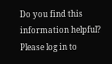Do you find this information helpful? Please log in to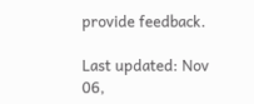provide feedback.

Last updated: Nov 06,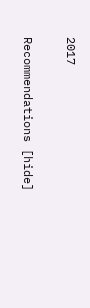2017

Recommendations [hide]